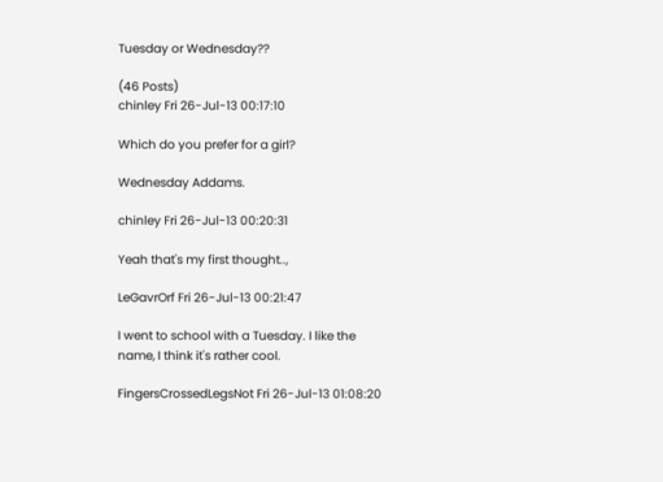Tuesday or Wednesday??

(46 Posts)
chinley Fri 26-Jul-13 00:17:10

Which do you prefer for a girl?

Wednesday Addams.

chinley Fri 26-Jul-13 00:20:31

Yeah that's my first thought..,

LeGavrOrf Fri 26-Jul-13 00:21:47

I went to school with a Tuesday. I like the name, I think it's rather cool.

FingersCrossedLegsNot Fri 26-Jul-13 01:08:20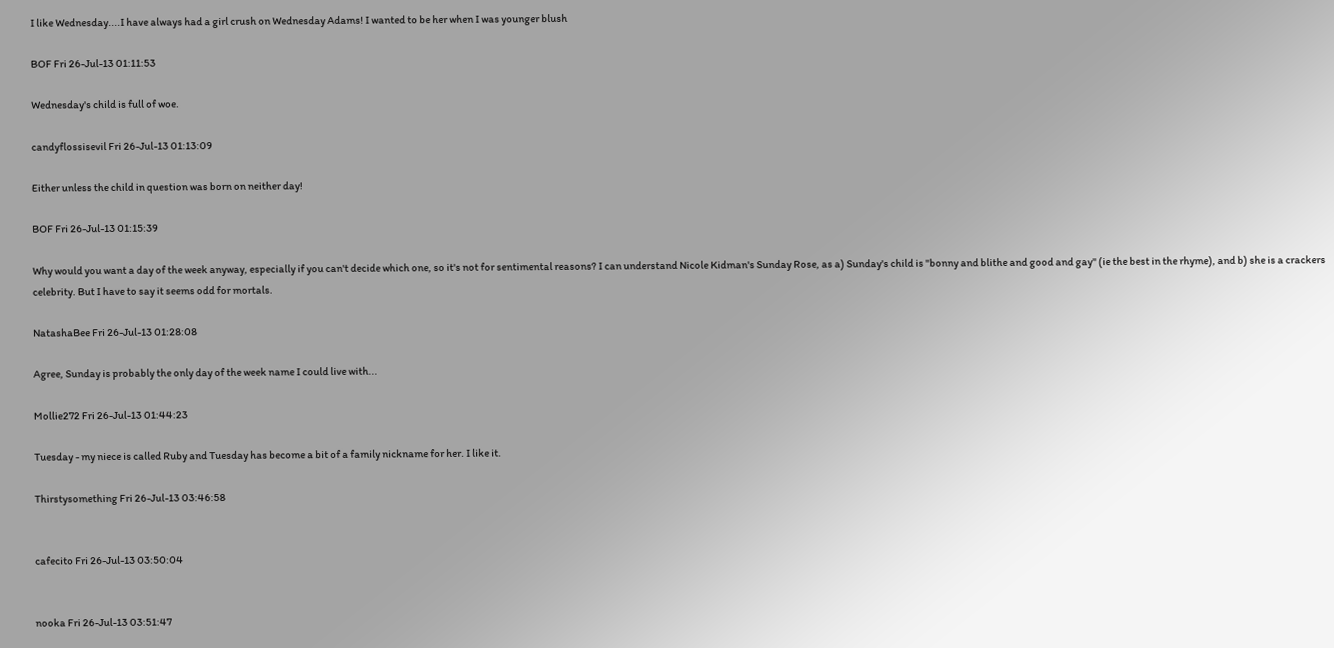I like Wednesday....I have always had a girl crush on Wednesday Adams! I wanted to be her when I was younger blush

BOF Fri 26-Jul-13 01:11:53

Wednesday's child is full of woe.

candyflossisevil Fri 26-Jul-13 01:13:09

Either unless the child in question was born on neither day!

BOF Fri 26-Jul-13 01:15:39

Why would you want a day of the week anyway, especially if you can't decide which one, so it's not for sentimental reasons? I can understand Nicole Kidman's Sunday Rose, as a) Sunday's child is "bonny and blithe and good and gay" (ie the best in the rhyme), and b) she is a crackers celebrity. But I have to say it seems odd for mortals.

NatashaBee Fri 26-Jul-13 01:28:08

Agree, Sunday is probably the only day of the week name I could live with...

Mollie272 Fri 26-Jul-13 01:44:23

Tuesday - my niece is called Ruby and Tuesday has become a bit of a family nickname for her. I like it.

Thirstysomething Fri 26-Jul-13 03:46:58


cafecito Fri 26-Jul-13 03:50:04


nooka Fri 26-Jul-13 03:51:47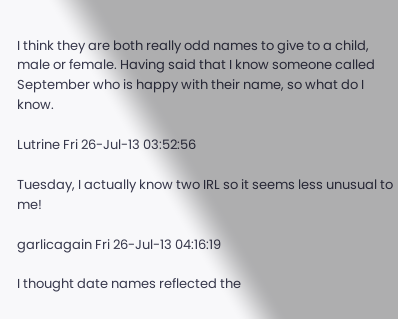I think they are both really odd names to give to a child, male or female. Having said that I know someone called September who is happy with their name, so what do I know.

Lutrine Fri 26-Jul-13 03:52:56

Tuesday, I actually know two IRL so it seems less unusual to me!

garlicagain Fri 26-Jul-13 04:16:19

I thought date names reflected the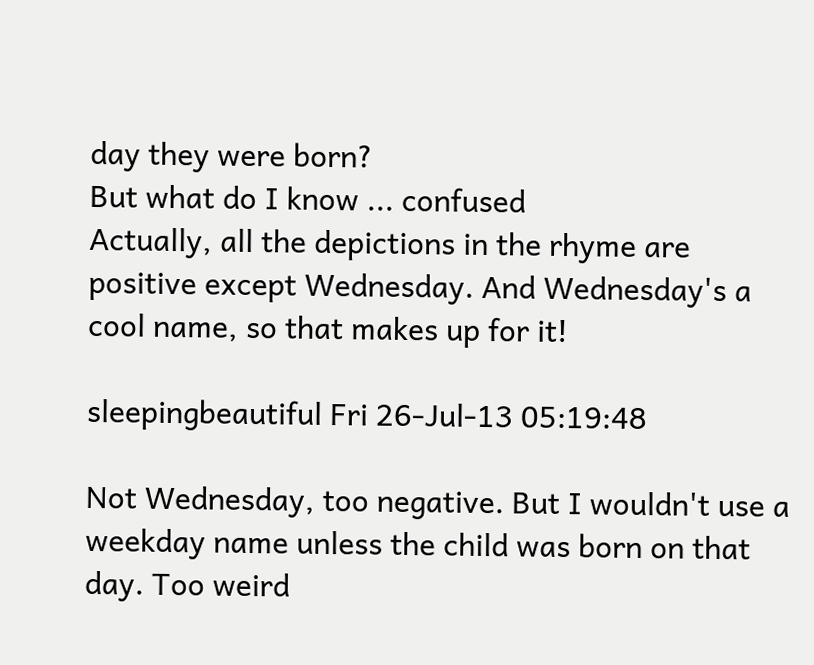day they were born?
But what do I know ... confused
Actually, all the depictions in the rhyme are positive except Wednesday. And Wednesday's a cool name, so that makes up for it!

sleepingbeautiful Fri 26-Jul-13 05:19:48

Not Wednesday, too negative. But I wouldn't use a weekday name unless the child was born on that day. Too weird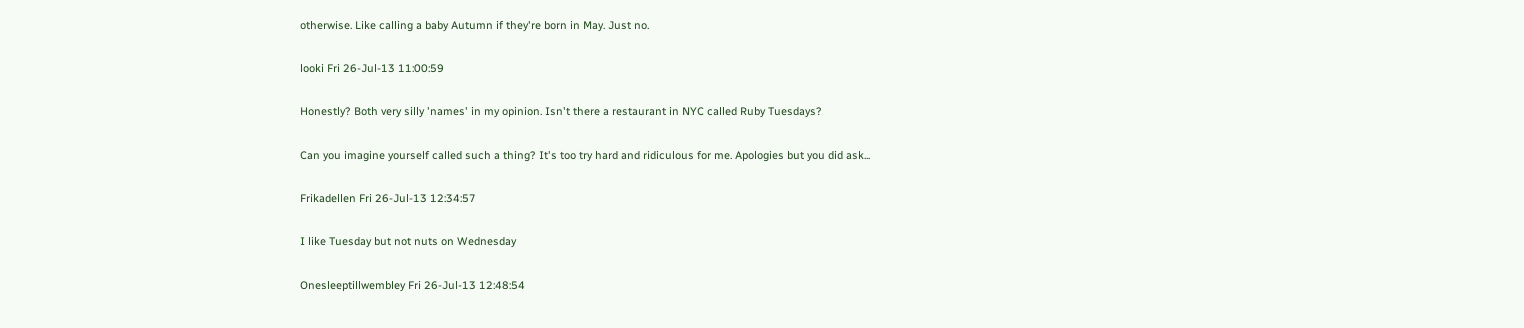otherwise. Like calling a baby Autumn if they're born in May. Just no.

looki Fri 26-Jul-13 11:00:59

Honestly? Both very silly 'names' in my opinion. Isn't there a restaurant in NYC called Ruby Tuesdays?

Can you imagine yourself called such a thing? It's too try hard and ridiculous for me. Apologies but you did ask...

Frikadellen Fri 26-Jul-13 12:34:57

I like Tuesday but not nuts on Wednesday

Onesleeptillwembley Fri 26-Jul-13 12:48:54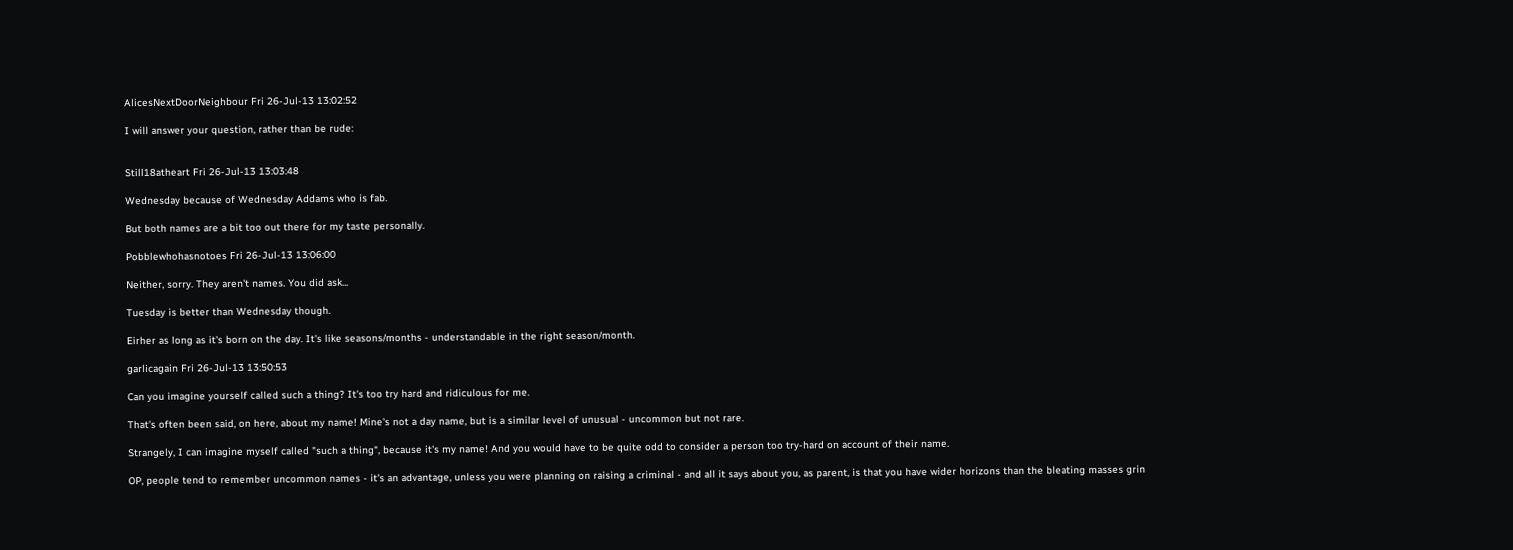AlicesNextDoorNeighbour Fri 26-Jul-13 13:02:52

I will answer your question, rather than be rude:


Still18atheart Fri 26-Jul-13 13:03:48

Wednesday because of Wednesday Addams who is fab.

But both names are a bit too out there for my taste personally.

Pobblewhohasnotoes Fri 26-Jul-13 13:06:00

Neither, sorry. They aren't names. You did ask...

Tuesday is better than Wednesday though.

Eirher as long as it's born on the day. It's like seasons/months - understandable in the right season/month.

garlicagain Fri 26-Jul-13 13:50:53

Can you imagine yourself called such a thing? It's too try hard and ridiculous for me.

That's often been said, on here, about my name! Mine's not a day name, but is a similar level of unusual - uncommon but not rare.

Strangely, I can imagine myself called "such a thing", because it's my name! And you would have to be quite odd to consider a person too try-hard on account of their name.

OP, people tend to remember uncommon names - it's an advantage, unless you were planning on raising a criminal - and all it says about you, as parent, is that you have wider horizons than the bleating masses grin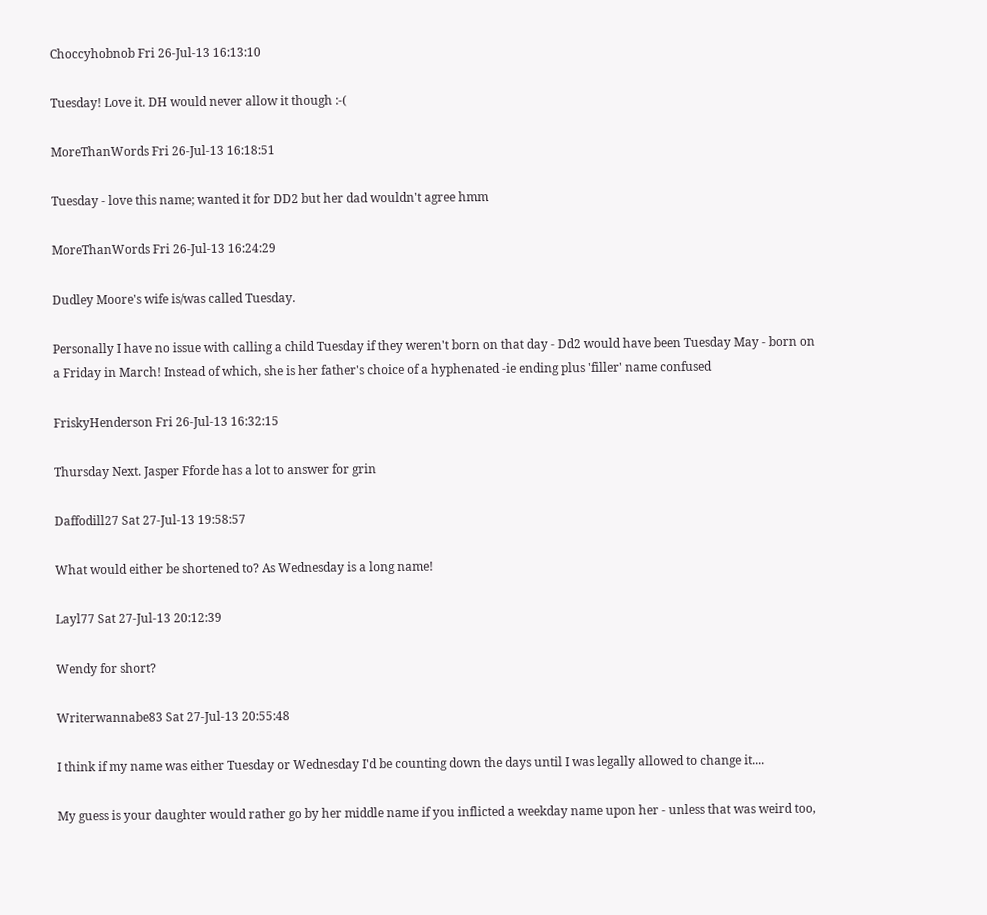Choccyhobnob Fri 26-Jul-13 16:13:10

Tuesday! Love it. DH would never allow it though :-(

MoreThanWords Fri 26-Jul-13 16:18:51

Tuesday - love this name; wanted it for DD2 but her dad wouldn't agree hmm

MoreThanWords Fri 26-Jul-13 16:24:29

Dudley Moore's wife is/was called Tuesday.

Personally I have no issue with calling a child Tuesday if they weren't born on that day - Dd2 would have been Tuesday May - born on a Friday in March! Instead of which, she is her father's choice of a hyphenated -ie ending plus 'filler' name confused

FriskyHenderson Fri 26-Jul-13 16:32:15

Thursday Next. Jasper Fforde has a lot to answer for grin

Daffodill27 Sat 27-Jul-13 19:58:57

What would either be shortened to? As Wednesday is a long name!

Layl77 Sat 27-Jul-13 20:12:39

Wendy for short?

Writerwannabe83 Sat 27-Jul-13 20:55:48

I think if my name was either Tuesday or Wednesday I'd be counting down the days until I was legally allowed to change it....

My guess is your daughter would rather go by her middle name if you inflicted a weekday name upon her - unless that was weird too,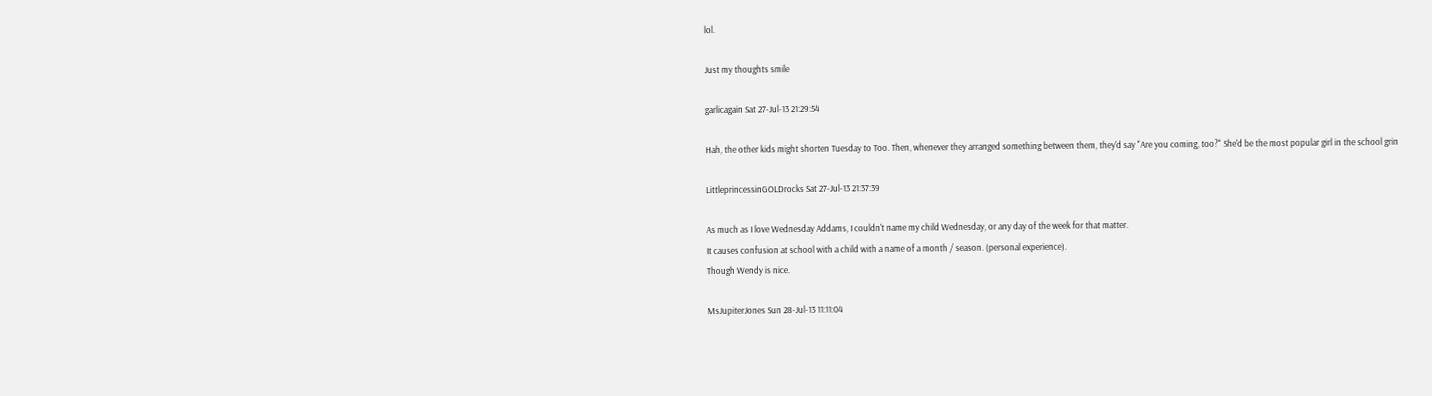lol.

Just my thoughts smile

garlicagain Sat 27-Jul-13 21:29:54

Hah, the other kids might shorten Tuesday to Too. Then, whenever they arranged something between them, they'd say "Are you coming, too?" She'd be the most popular girl in the school grin

LittleprincessinGOLDrocks Sat 27-Jul-13 21:37:39

As much as I love Wednesday Addams, I couldn't name my child Wednesday, or any day of the week for that matter.
It causes confusion at school with a child with a name of a month / season. (personal experience).
Though Wendy is nice.

MsJupiterJones Sun 28-Jul-13 11:11:04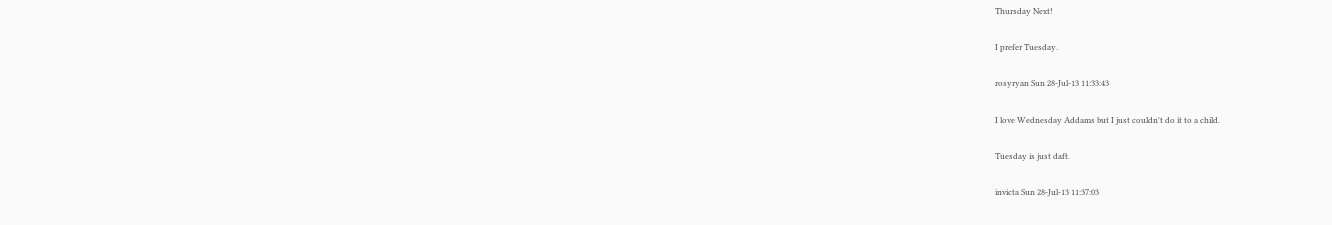Thursday Next!

I prefer Tuesday.

rosyryan Sun 28-Jul-13 11:33:43

I love Wednesday Addams but I just couldn't do it to a child.

Tuesday is just daft.

invicta Sun 28-Jul-13 11:37:03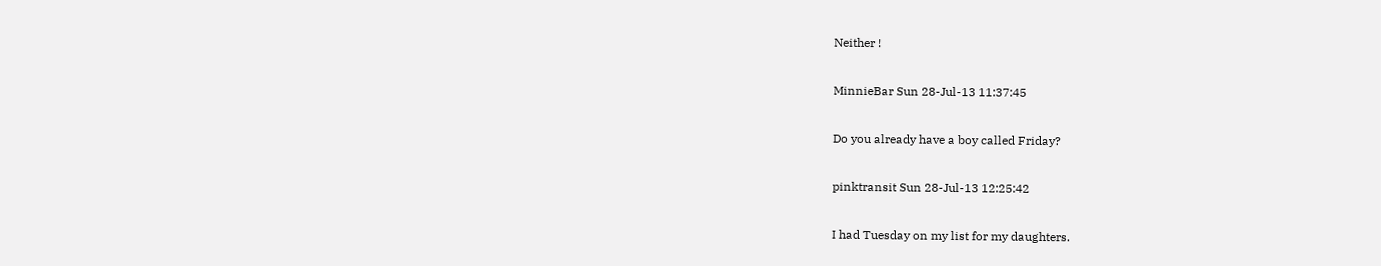Neither !

MinnieBar Sun 28-Jul-13 11:37:45

Do you already have a boy called Friday?

pinktransit Sun 28-Jul-13 12:25:42

I had Tuesday on my list for my daughters.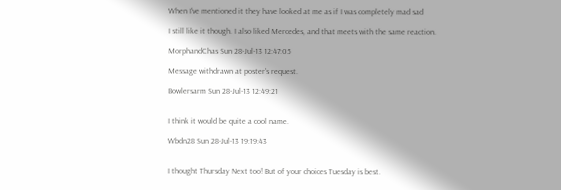When I've mentioned it they have looked at me as if I was completely mad sad

I still like it though. I also liked Mercedes, and that meets with the same reaction.

MorphandChas Sun 28-Jul-13 12:47:05

Message withdrawn at poster's request.

Bowlersarm Sun 28-Jul-13 12:49:21


I think it would be quite a cool name.

Wbdn28 Sun 28-Jul-13 19:19:43


I thought Thursday Next too! But of your choices Tuesday is best.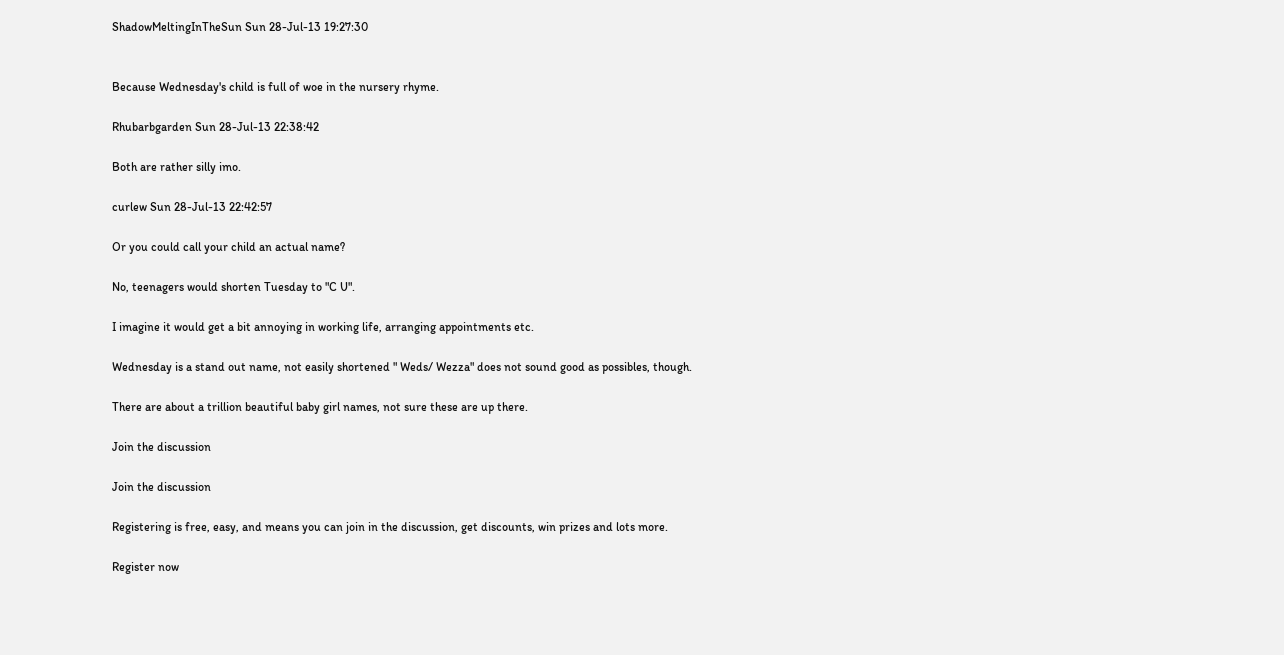ShadowMeltingInTheSun Sun 28-Jul-13 19:27:30


Because Wednesday's child is full of woe in the nursery rhyme.

Rhubarbgarden Sun 28-Jul-13 22:38:42

Both are rather silly imo.

curlew Sun 28-Jul-13 22:42:57

Or you could call your child an actual name?

No, teenagers would shorten Tuesday to "C U".

I imagine it would get a bit annoying in working life, arranging appointments etc.

Wednesday is a stand out name, not easily shortened " Weds/ Wezza" does not sound good as possibles, though.

There are about a trillion beautiful baby girl names, not sure these are up there.

Join the discussion

Join the discussion

Registering is free, easy, and means you can join in the discussion, get discounts, win prizes and lots more.

Register now